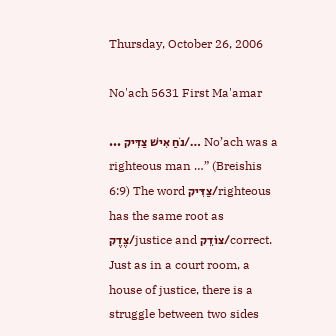Thursday, October 26, 2006

No'ach 5631 First Ma'amar

... נֹחַ אִישׁ צַדִּיק/… No’ach was a righteous man …” (Breishis 6:9) The word צַדִּיק/righteous has the same root as צֶדֶק/justice and צוֹדֵק/correct. Just as in a court room, a house of justice, there is a struggle between two sides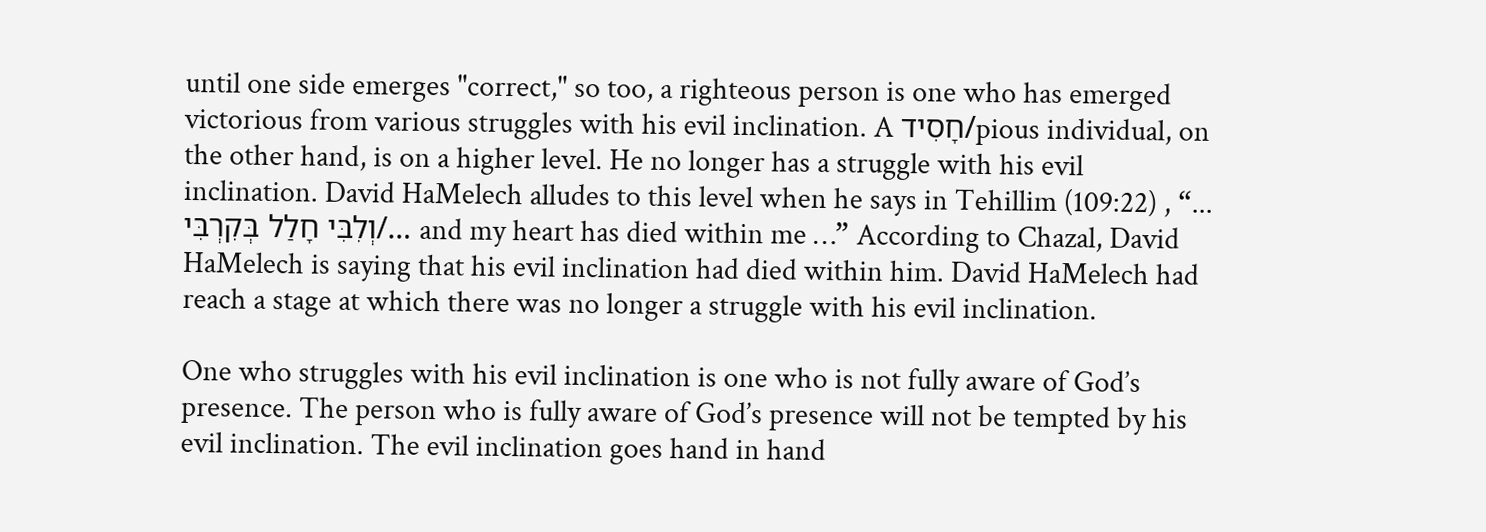until one side emerges "correct," so too, a righteous person is one who has emerged victorious from various struggles with his evil inclination. A חָסִיד/pious individual, on the other hand, is on a higher level. He no longer has a struggle with his evil inclination. David HaMelech alludes to this level when he says in Tehillim (109:22) , “... וְלִבִּי חָלַל בְּקִרְבִּי/… and my heart has died within me …” According to Chazal, David HaMelech is saying that his evil inclination had died within him. David HaMelech had reach a stage at which there was no longer a struggle with his evil inclination.

One who struggles with his evil inclination is one who is not fully aware of God’s presence. The person who is fully aware of God’s presence will not be tempted by his evil inclination. The evil inclination goes hand in hand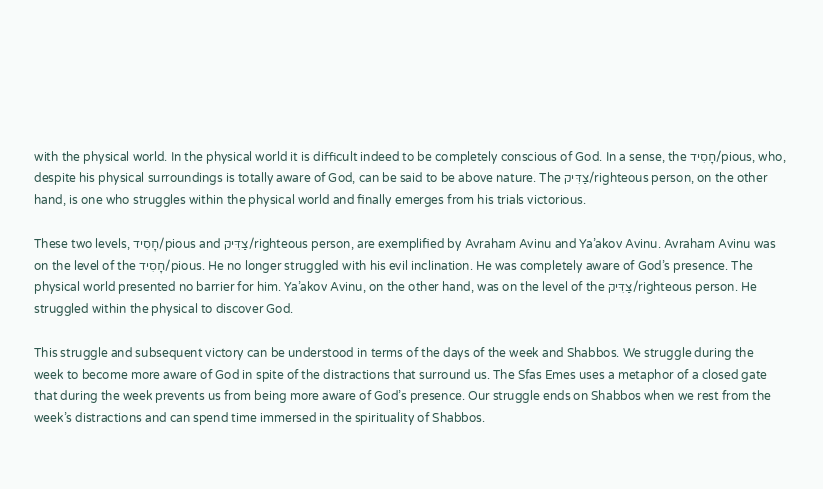with the physical world. In the physical world it is difficult indeed to be completely conscious of God. In a sense, the חָסִיד/pious, who, despite his physical surroundings is totally aware of God, can be said to be above nature. The צַדִּיק/righteous person, on the other hand, is one who struggles within the physical world and finally emerges from his trials victorious.

These two levels, חָסִיד/pious and צַדִּיק/righteous person, are exemplified by Avraham Avinu and Ya’akov Avinu. Avraham Avinu was on the level of the חָסִיד/pious. He no longer struggled with his evil inclination. He was completely aware of God’s presence. The physical world presented no barrier for him. Ya’akov Avinu, on the other hand, was on the level of the צַדִּיק/righteous person. He struggled within the physical to discover God.

This struggle and subsequent victory can be understood in terms of the days of the week and Shabbos. We struggle during the week to become more aware of God in spite of the distractions that surround us. The Sfas Emes uses a metaphor of a closed gate that during the week prevents us from being more aware of God’s presence. Our struggle ends on Shabbos when we rest from the week’s distractions and can spend time immersed in the spirituality of Shabbos.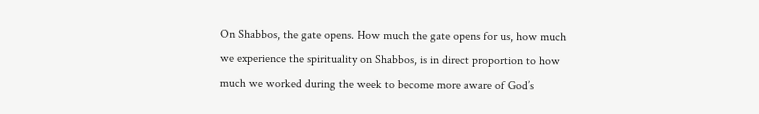On Shabbos, the gate opens. How much the gate opens for us, how much we experience the spirituality on Shabbos, is in direct proportion to how much we worked during the week to become more aware of God’s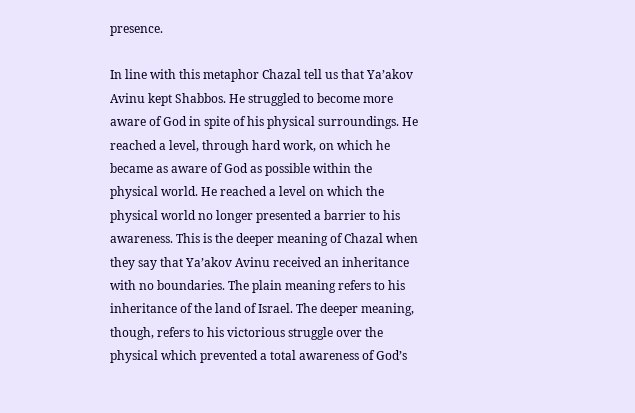presence.

In line with this metaphor Chazal tell us that Ya’akov Avinu kept Shabbos. He struggled to become more aware of God in spite of his physical surroundings. He reached a level, through hard work, on which he became as aware of God as possible within the physical world. He reached a level on which the physical world no longer presented a barrier to his awareness. This is the deeper meaning of Chazal when they say that Ya’akov Avinu received an inheritance with no boundaries. The plain meaning refers to his inheritance of the land of Israel. The deeper meaning, though, refers to his victorious struggle over the physical which prevented a total awareness of God’s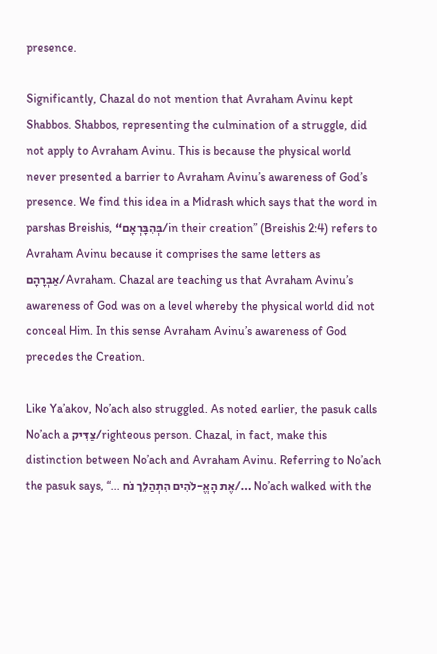presence.

Significantly, Chazal do not mention that Avraham Avinu kept Shabbos. Shabbos, representing the culmination of a struggle, did not apply to Avraham Avinu. This is because the physical world never presented a barrier to Avraham Avinu’s awareness of God’s presence. We find this idea in a Midrash which says that the word in parshas Breishis, “בְּהִבָּרְאָם/in their creation” (Breishis 2:4) refers to Avraham Avinu because it comprises the same letters as אַבְרָהָם/Avraham. Chazal are teaching us that Avraham Avinu’s awareness of God was on a level whereby the physical world did not conceal Him. In this sense Avraham Avinu’s awareness of God precedes the Creation.

Like Ya’akov, No’ach also struggled. As noted earlier, the pasuk calls No’ach a צַדִּיק/righteous person. Chazal, in fact, make this distinction between No’ach and Avraham Avinu. Referring to No’ach the pasuk says, “... אֶת הָאֱ-לֹהִים הִתְהַלֵך נֹח/… No’ach walked with the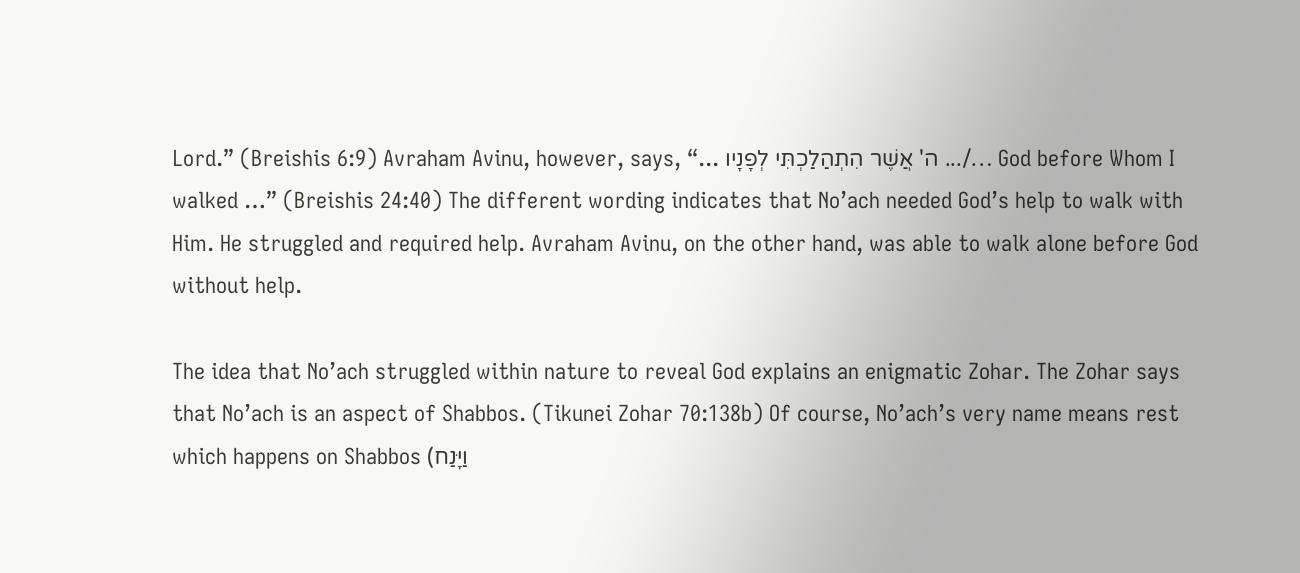Lord.” (Breishis 6:9) Avraham Avinu, however, says, “... ה' אֲשֶׁר הִתְהַלַכְתִּי לְפָנָיו .../… God before Whom I walked …” (Breishis 24:40) The different wording indicates that No’ach needed God’s help to walk with Him. He struggled and required help. Avraham Avinu, on the other hand, was able to walk alone before God without help.

The idea that No’ach struggled within nature to reveal God explains an enigmatic Zohar. The Zohar says that No’ach is an aspect of Shabbos. (Tikunei Zohar 70:138b) Of course, No’ach’s very name means rest which happens on Shabbos (וַיָּנַח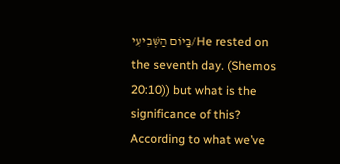בַּיוֹם הַשְּׁבִיעִי/He rested on the seventh day. (Shemos 20:10)) but what is the significance of this? According to what we’ve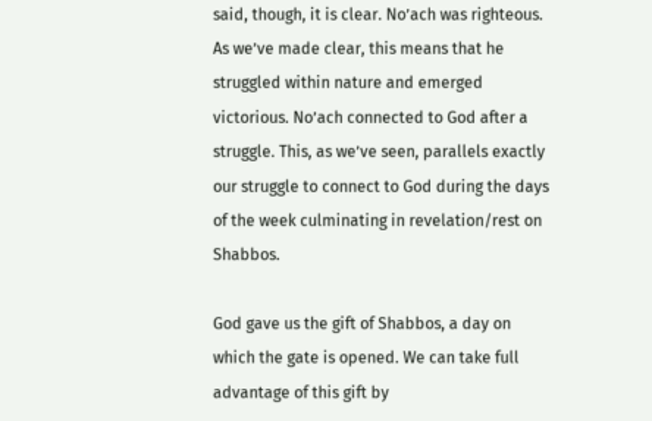said, though, it is clear. No’ach was righteous. As we’ve made clear, this means that he struggled within nature and emerged victorious. No’ach connected to God after a struggle. This, as we’ve seen, parallels exactly our struggle to connect to God during the days of the week culminating in revelation/rest on Shabbos.

God gave us the gift of Shabbos, a day on which the gate is opened. We can take full advantage of this gift by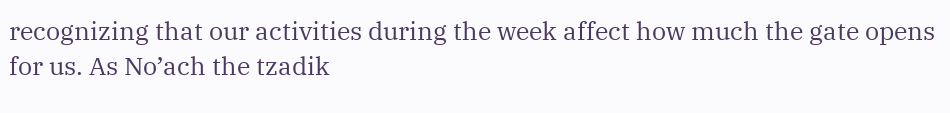recognizing that our activities during the week affect how much the gate opens for us. As No’ach the tzadik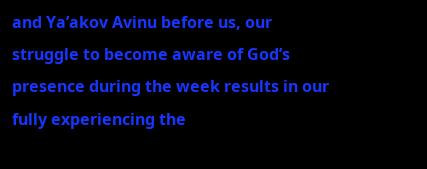and Ya’akov Avinu before us, our struggle to become aware of God’s presence during the week results in our fully experiencing the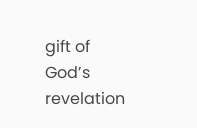gift of God’s revelation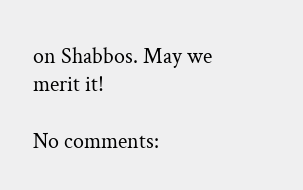on Shabbos. May we merit it!

No comments: